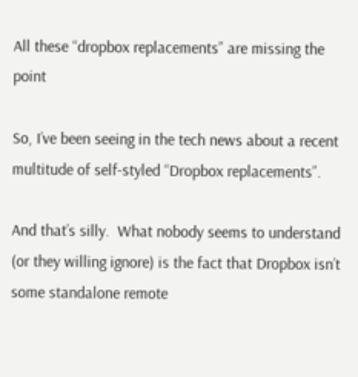All these “dropbox replacements” are missing the point

So, I’ve been seeing in the tech news about a recent multitude of self-styled “Dropbox replacements”.

And that’s silly.  What nobody seems to understand (or they willing ignore) is the fact that Dropbox isn’t some standalone remote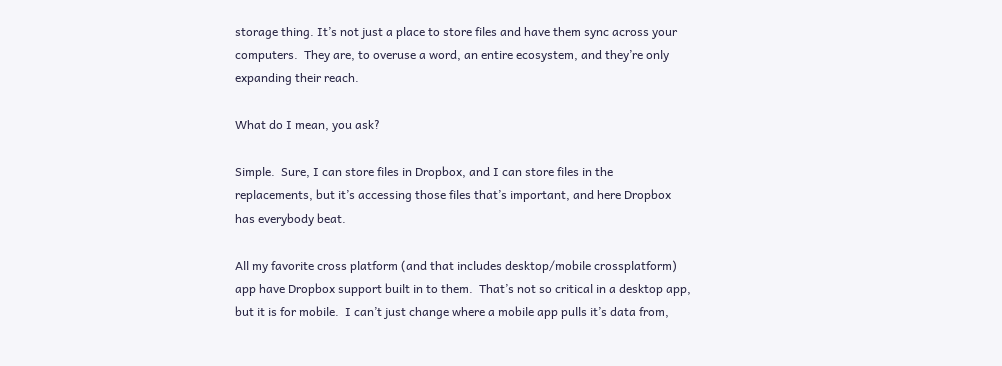storage thing. It’s not just a place to store files and have them sync across your computers.  They are, to overuse a word, an entire ecosystem, and they’re only expanding their reach.

What do I mean, you ask?

Simple.  Sure, I can store files in Dropbox, and I can store files in the replacements, but it’s accessing those files that’s important, and here Dropbox has everybody beat.

All my favorite cross platform (and that includes desktop/mobile crossplatform) app have Dropbox support built in to them.  That’s not so critical in a desktop app, but it is for mobile.  I can’t just change where a mobile app pulls it’s data from,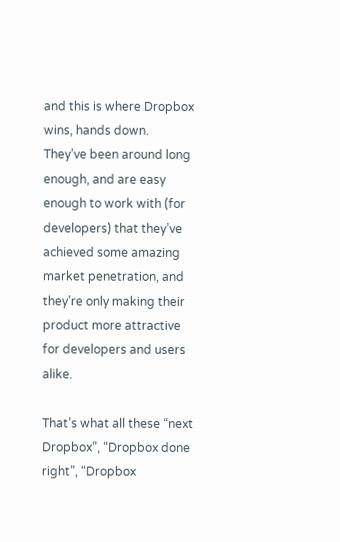and this is where Dropbox wins, hands down.  They’ve been around long enough, and are easy enough to work with (for developers) that they’ve achieved some amazing market penetration, and they’re only making their product more attractive for developers and users alike.

That’s what all these “next Dropbox”, “Dropbox done right”, “Dropbox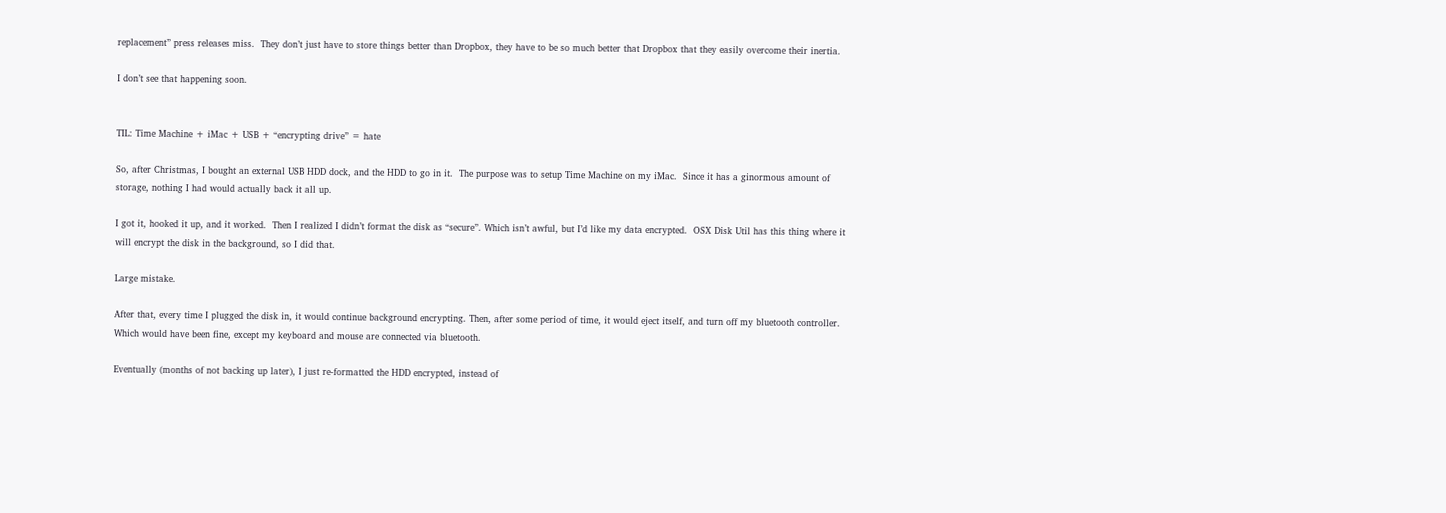replacement” press releases miss.  They don’t just have to store things better than Dropbox, they have to be so much better that Dropbox that they easily overcome their inertia.

I don’t see that happening soon.


TIL: Time Machine + iMac + USB + “encrypting drive” = hate

So, after Christmas, I bought an external USB HDD dock, and the HDD to go in it.  The purpose was to setup Time Machine on my iMac.  Since it has a ginormous amount of storage, nothing I had would actually back it all up.

I got it, hooked it up, and it worked.  Then I realized I didn’t format the disk as “secure”. Which isn’t awful, but I’d like my data encrypted.  OSX Disk Util has this thing where it will encrypt the disk in the background, so I did that.

Large mistake.

After that, every time I plugged the disk in, it would continue background encrypting. Then, after some period of time, it would eject itself, and turn off my bluetooth controller. Which would have been fine, except my keyboard and mouse are connected via bluetooth.

Eventually (months of not backing up later), I just re-formatted the HDD encrypted, instead of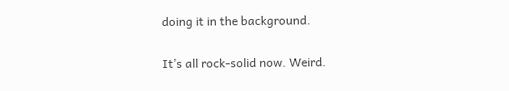doing it in the background.

It’s all rock-solid now. Weird.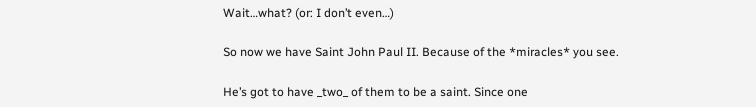Wait…what? (or: I don’t even…)

So now we have Saint John Paul II. Because of the *miracles* you see.

He’s got to have _two_ of them to be a saint. Since one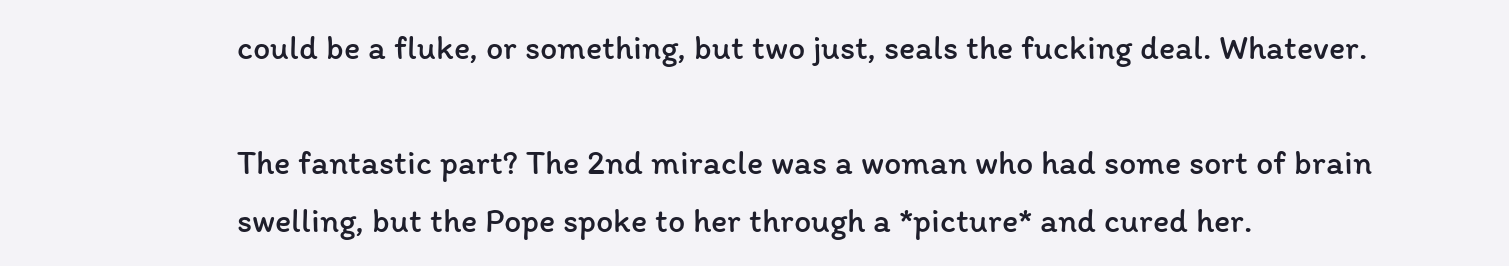could be a fluke, or something, but two just, seals the fucking deal. Whatever.

The fantastic part? The 2nd miracle was a woman who had some sort of brain swelling, but the Pope spoke to her through a *picture* and cured her.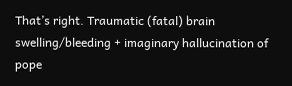That’s right. Traumatic (fatal) brain swelling/bleeding + imaginary hallucination of pope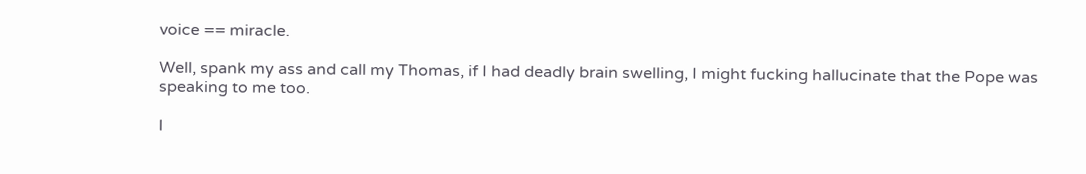voice == miracle.

Well, spank my ass and call my Thomas, if I had deadly brain swelling, I might fucking hallucinate that the Pope was speaking to me too.

I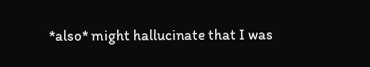*also* might hallucinate that I was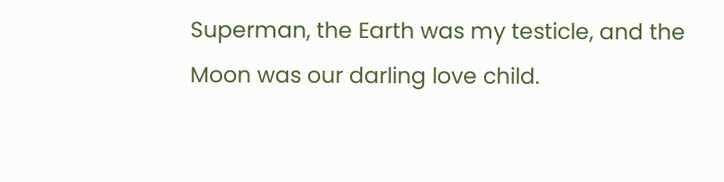Superman, the Earth was my testicle, and the Moon was our darling love child.